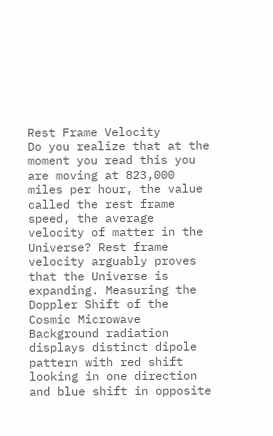Rest Frame Velocity
Do you realize that at the moment you read this you are moving at 823,000 miles per hour, the value called the rest frame speed, the average velocity of matter in the Universe? Rest frame velocity arguably proves that the Universe is expanding. Measuring the Doppler Shift of the Cosmic Microwave Background radiation displays distinct dipole pattern with red shift looking in one direction and blue shift in opposite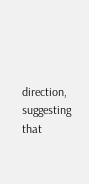direction, suggesting that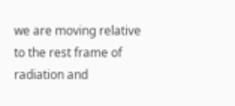we are moving relative to the rest frame of radiation and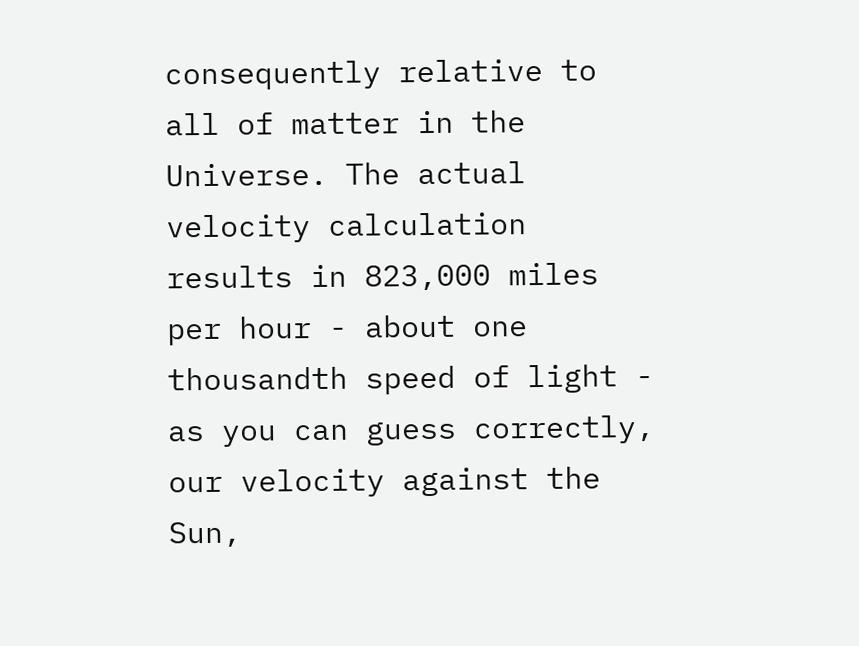consequently relative to all of matter in the Universe. The actual velocity calculation results in 823,000 miles per hour - about one thousandth speed of light - as you can guess correctly, our velocity against the Sun,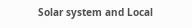Solar system and Local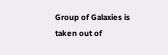Group of Galaxies is taken out of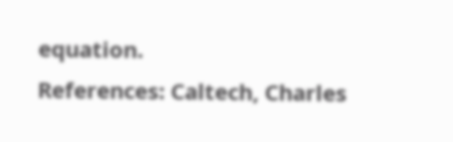equation.
References: Caltech, Charles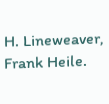H. Lineweaver, Frank Heile.